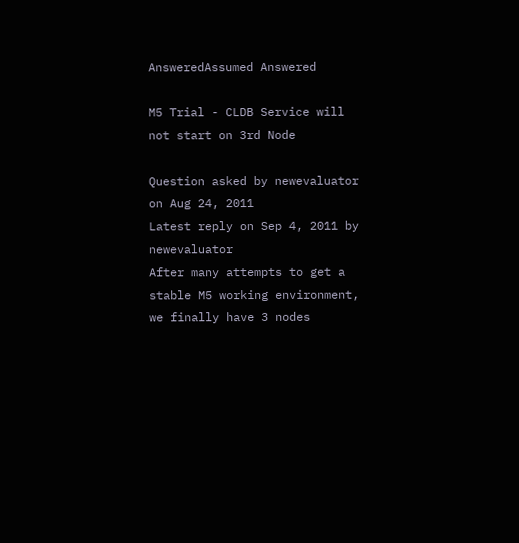AnsweredAssumed Answered

M5 Trial - CLDB Service will not start on 3rd Node

Question asked by newevaluator on Aug 24, 2011
Latest reply on Sep 4, 2011 by newevaluator
After many attempts to get a stable M5 working environment, we finally have 3 nodes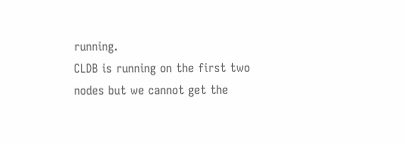running.
CLDB is running on the first two nodes but we cannot get the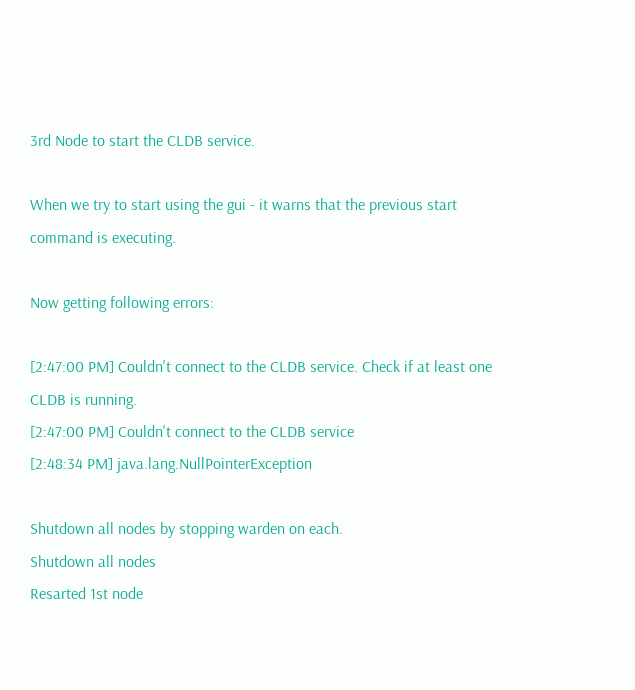3rd Node to start the CLDB service.

When we try to start using the gui - it warns that the previous start command is executing.

Now getting following errors:

[2:47:00 PM] Couldn't connect to the CLDB service. Check if at least one CLDB is running.
[2:47:00 PM] Couldn't connect to the CLDB service
[2:48:34 PM] java.lang.NullPointerException

Shutdown all nodes by stopping warden on each.
Shutdown all nodes
Resarted 1st node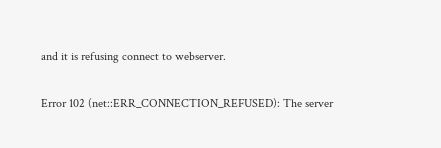and it is refusing connect to webserver.

Error 102 (net::ERR_CONNECTION_REFUSED): The server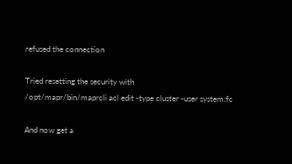refused the connection

Tried resetting the security with
/opt/mapr/bin/maprcli acl edit -type cluster -user system:fc

And now get a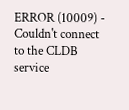ERROR (10009) -  Couldn't connect to the CLDB service